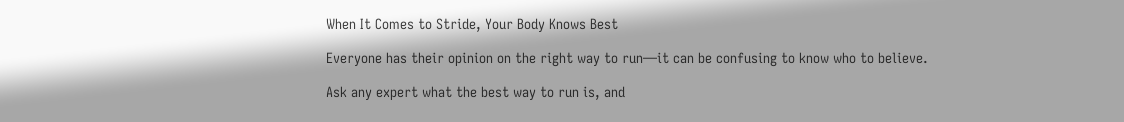When It Comes to Stride, Your Body Knows Best

Everyone has their opinion on the right way to run—it can be confusing to know who to believe.

Ask any expert what the best way to run is, and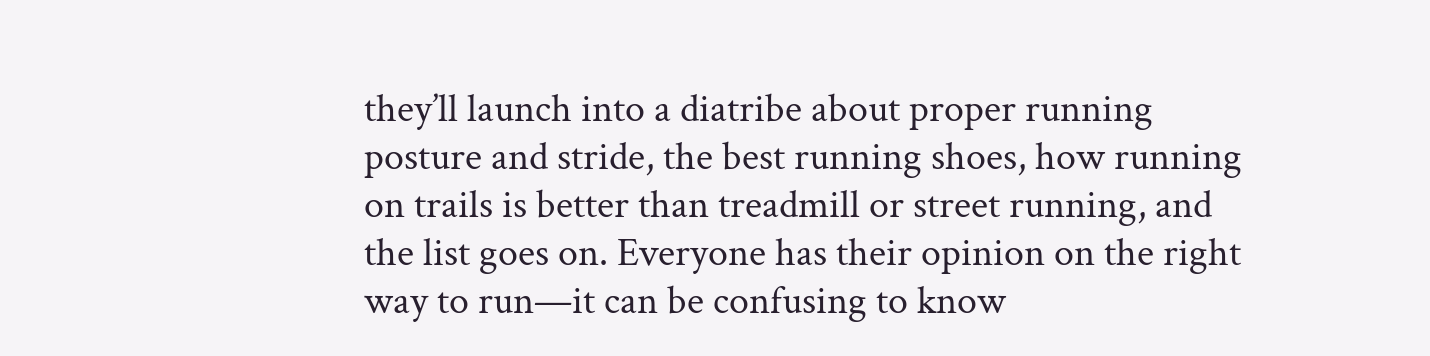they’ll launch into a diatribe about proper running posture and stride, the best running shoes, how running on trails is better than treadmill or street running, and the list goes on. Everyone has their opinion on the right way to run—it can be confusing to know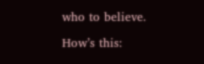who to believe.

How’s this: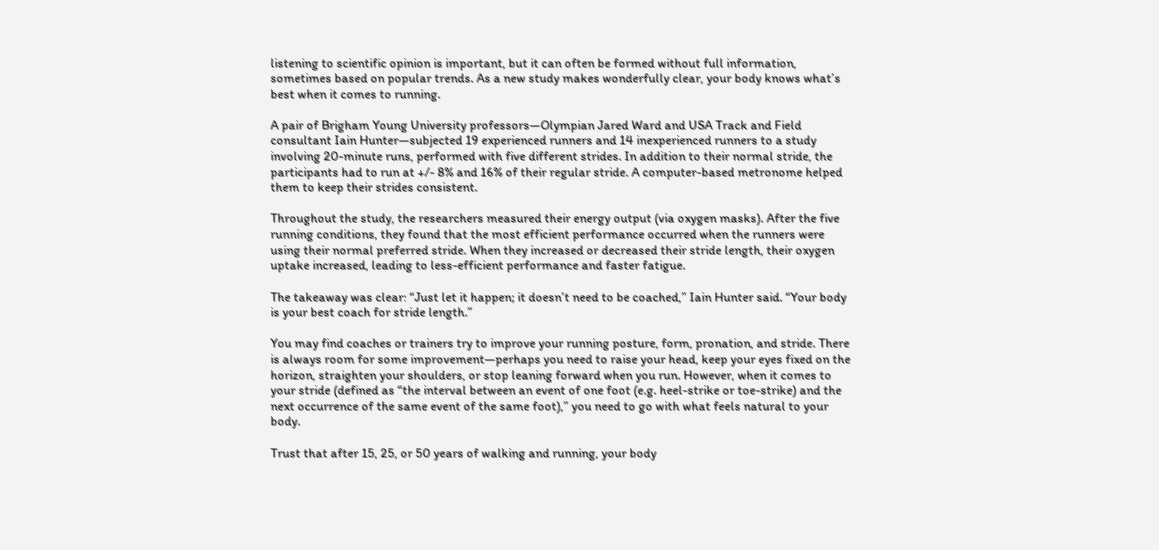listening to scientific opinion is important, but it can often be formed without full information, sometimes based on popular trends. As a new study makes wonderfully clear, your body knows what’s best when it comes to running.

A pair of Brigham Young University professors—Olympian Jared Ward and USA Track and Field consultant Iain Hunter—subjected 19 experienced runners and 14 inexperienced runners to a study involving 20-minute runs, performed with five different strides. In addition to their normal stride, the participants had to run at +/- 8% and 16% of their regular stride. A computer-based metronome helped them to keep their strides consistent.

Throughout the study, the researchers measured their energy output (via oxygen masks). After the five running conditions, they found that the most efficient performance occurred when the runners were using their normal preferred stride. When they increased or decreased their stride length, their oxygen uptake increased, leading to less-efficient performance and faster fatigue.

The takeaway was clear: “Just let it happen; it doesn’t need to be coached,” Iain Hunter said. “Your body is your best coach for stride length.”

You may find coaches or trainers try to improve your running posture, form, pronation, and stride. There is always room for some improvement—perhaps you need to raise your head, keep your eyes fixed on the horizon, straighten your shoulders, or stop leaning forward when you run. However, when it comes to your stride (defined as “the interval between an event of one foot (e.g. heel-strike or toe-strike) and the next occurrence of the same event of the same foot),” you need to go with what feels natural to your body.

Trust that after 15, 25, or 50 years of walking and running, your body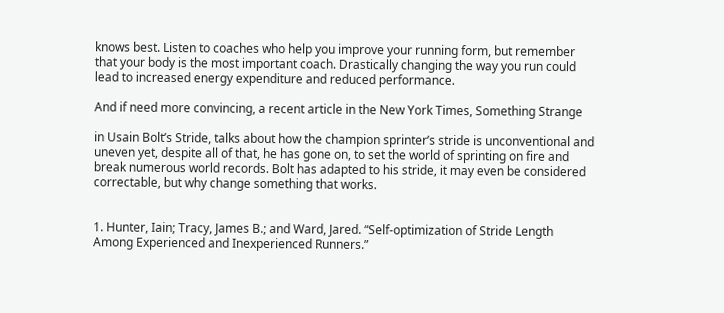knows best. Listen to coaches who help you improve your running form, but remember that your body is the most important coach. Drastically changing the way you run could lead to increased energy expenditure and reduced performance.

And if need more convincing, a recent article in the New York Times, Something Strange

in Usain Bolt’s Stride, talks about how the champion sprinter’s stride is unconventional and uneven yet, despite all of that, he has gone on, to set the world of sprinting on fire and break numerous world records. Bolt has adapted to his stride, it may even be considered correctable, but why change something that works.


1. Hunter, Iain; Tracy, James B.; and Ward, Jared. “Self-optimization of Stride Length Among Experienced and Inexperienced Runners.”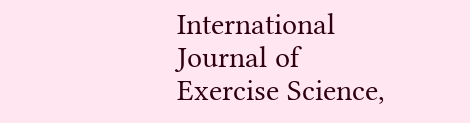International Journal of Exercise Science,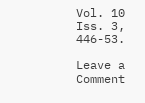Vol. 10 Iss. 3, 446-53.

Leave a Comment